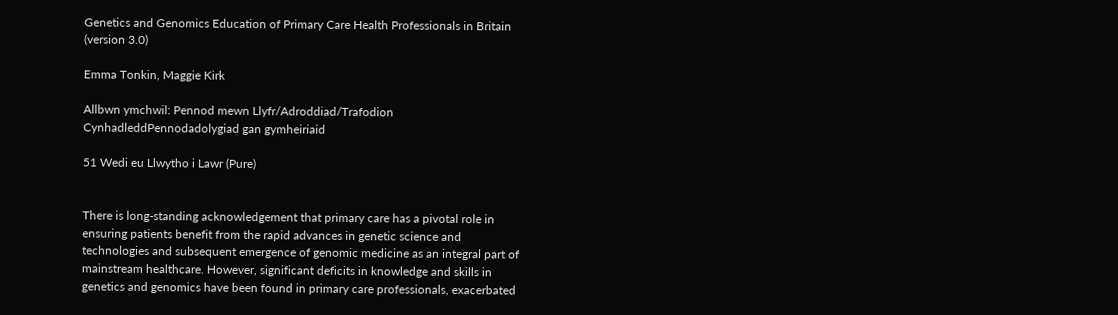Genetics and Genomics Education of Primary Care Health Professionals in Britain (version 3.0)

Emma Tonkin, Maggie Kirk

Allbwn ymchwil: Pennod mewn Llyfr/Adroddiad/Trafodion CynhadleddPennodadolygiad gan gymheiriaid

51 Wedi eu Llwytho i Lawr (Pure)


There is long‐standing acknowledgement that primary care has a pivotal role in ensuring patients benefit from the rapid advances in genetic science and technologies and subsequent emergence of genomic medicine as an integral part of mainstream healthcare. However, significant deficits in knowledge and skills in genetics and genomics have been found in primary care professionals, exacerbated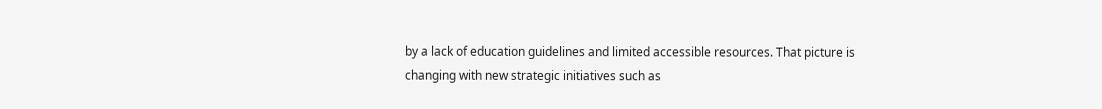by a lack of education guidelines and limited accessible resources. That picture is changing with new strategic initiatives such as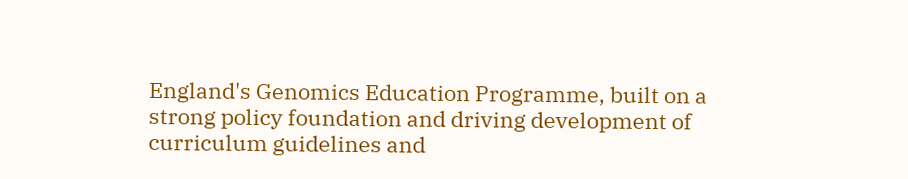England's Genomics Education Programme, built on a strong policy foundation and driving development of curriculum guidelines and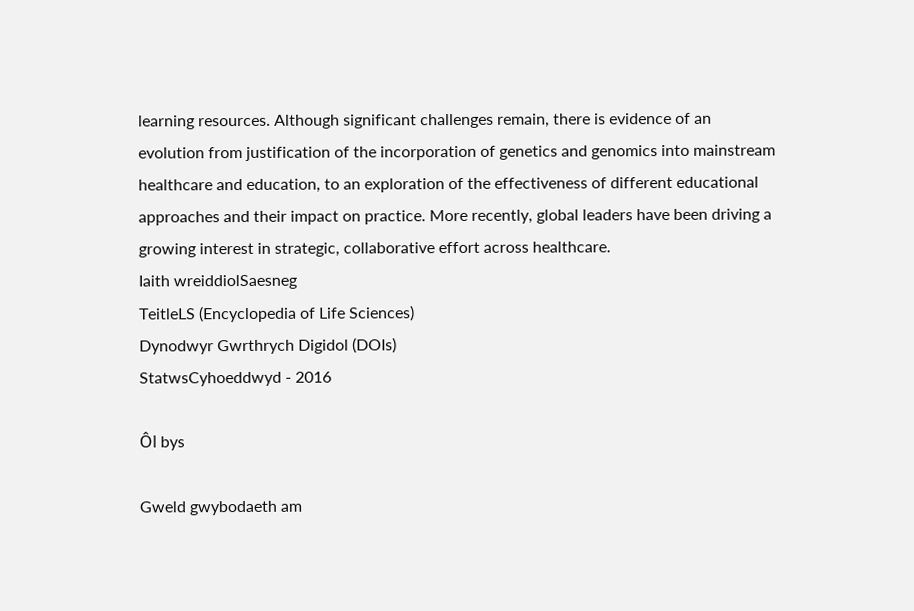learning resources. Although significant challenges remain, there is evidence of an evolution from justification of the incorporation of genetics and genomics into mainstream healthcare and education, to an exploration of the effectiveness of different educational approaches and their impact on practice. More recently, global leaders have been driving a growing interest in strategic, collaborative effort across healthcare.
Iaith wreiddiolSaesneg
TeitleLS (Encyclopedia of Life Sciences)
Dynodwyr Gwrthrych Digidol (DOIs)
StatwsCyhoeddwyd - 2016

Ôl bys

Gweld gwybodaeth am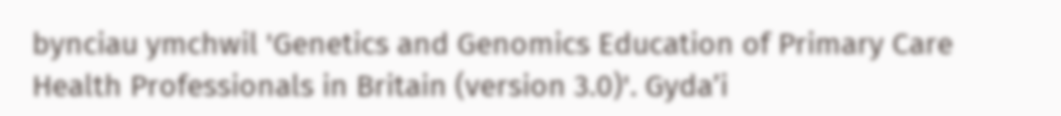bynciau ymchwil 'Genetics and Genomics Education of Primary Care Health Professionals in Britain (version 3.0)'. Gyda’i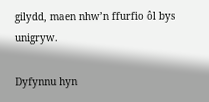gilydd, maen nhw’n ffurfio ôl bys unigryw.

Dyfynnu hyn